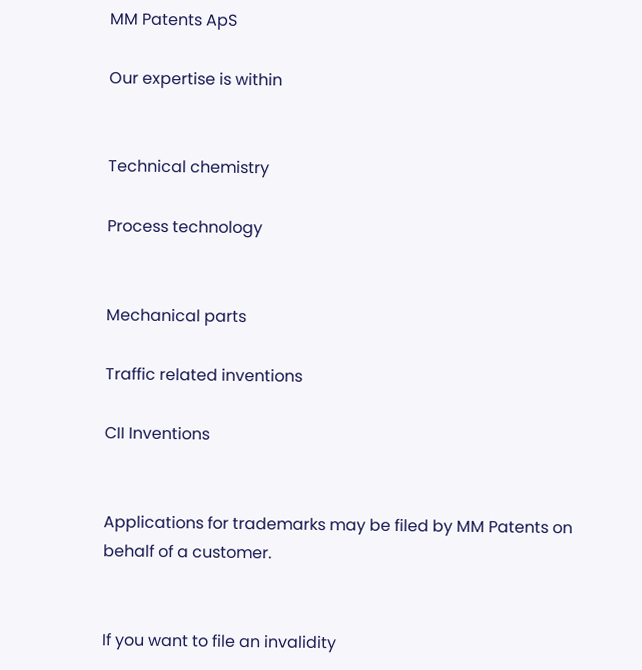MM Patents ApS

Our expertise is within


Technical chemistry

Process technology


Mechanical parts

Traffic related inventions

CII Inventions


Applications for trademarks may be filed by MM Patents on behalf of a customer.


If you want to file an invalidity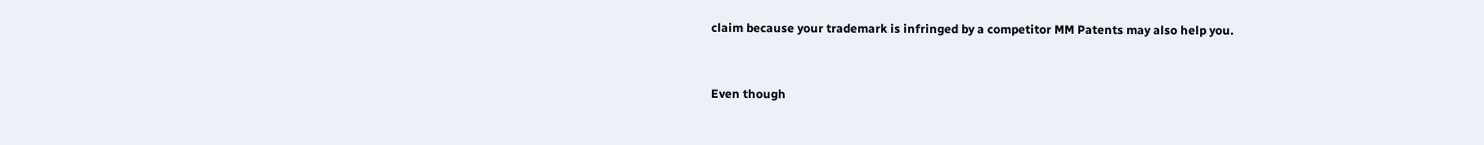claim because your trademark is infringed by a competitor MM Patents may also help you.


Even though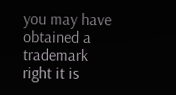you may have obtained a trademark right it is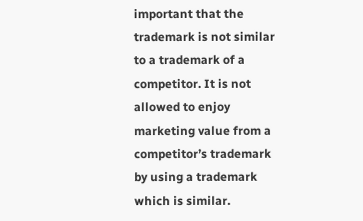important that the trademark is not similar to a trademark of a competitor. It is not allowed to enjoy marketing value from a competitor’s trademark by using a trademark which is similar.